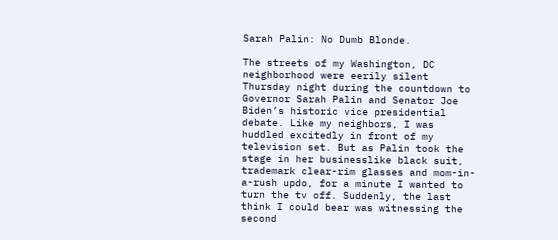Sarah Palin: No Dumb Blonde.

The streets of my Washington, DC neighborhood were eerily silent Thursday night during the countdown to Governor Sarah Palin and Senator Joe Biden’s historic vice presidential debate. Like my neighbors, I was huddled excitedly in front of my television set. But as Palin took the stage in her businesslike black suit, trademark clear-rim glasses and mom-in-a-rush updo, for a minute I wanted to turn the tv off. Suddenly, the last think I could bear was witnessing the second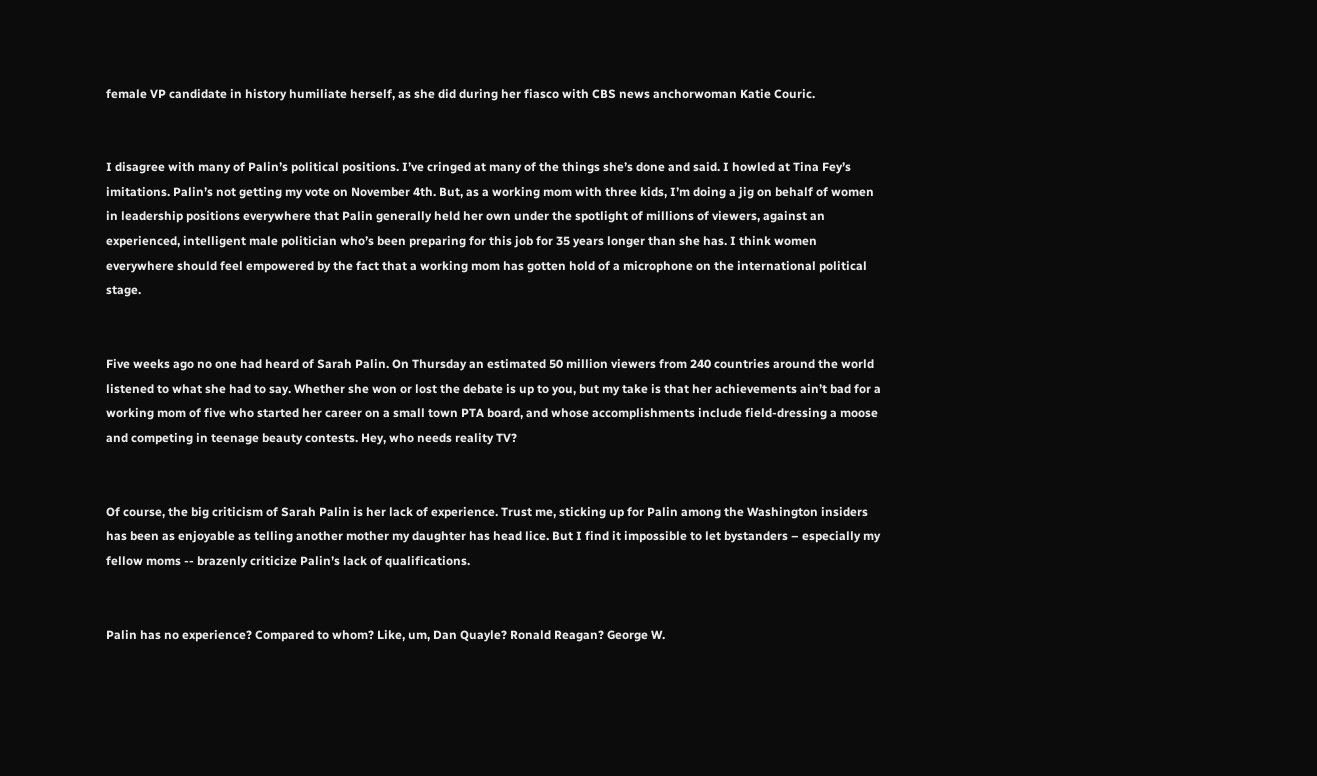female VP candidate in history humiliate herself, as she did during her fiasco with CBS news anchorwoman Katie Couric.


I disagree with many of Palin’s political positions. I’ve cringed at many of the things she’s done and said. I howled at Tina Fey’s imitations. Palin’s not getting my vote on November 4th. But, as a working mom with three kids, I’m doing a jig on behalf of women in leadership positions everywhere that Palin generally held her own under the spotlight of millions of viewers, against an experienced, intelligent male politician who’s been preparing for this job for 35 years longer than she has. I think women everywhere should feel empowered by the fact that a working mom has gotten hold of a microphone on the international political stage.


Five weeks ago no one had heard of Sarah Palin. On Thursday an estimated 50 million viewers from 240 countries around the world listened to what she had to say. Whether she won or lost the debate is up to you, but my take is that her achievements ain’t bad for a working mom of five who started her career on a small town PTA board, and whose accomplishments include field-dressing a moose and competing in teenage beauty contests. Hey, who needs reality TV?


Of course, the big criticism of Sarah Palin is her lack of experience. Trust me, sticking up for Palin among the Washington insiders has been as enjoyable as telling another mother my daughter has head lice. But I find it impossible to let bystanders – especially my fellow moms -- brazenly criticize Palin’s lack of qualifications.


Palin has no experience? Compared to whom? Like, um, Dan Quayle? Ronald Reagan? George W.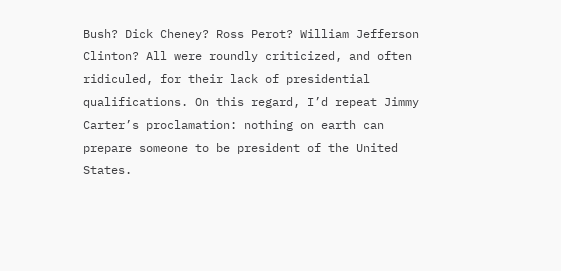Bush? Dick Cheney? Ross Perot? William Jefferson Clinton? All were roundly criticized, and often ridiculed, for their lack of presidential qualifications. On this regard, I’d repeat Jimmy Carter’s proclamation: nothing on earth can prepare someone to be president of the United States.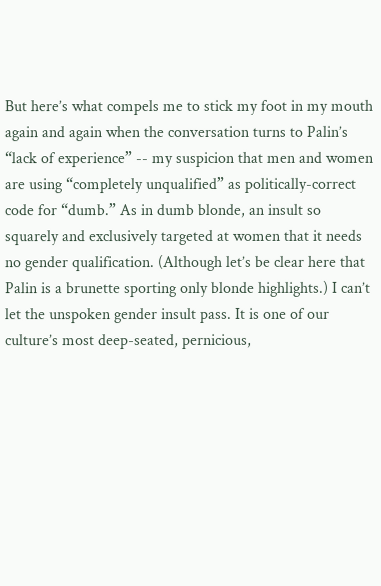But here’s what compels me to stick my foot in my mouth again and again when the conversation turns to Palin’s “lack of experience” -- my suspicion that men and women are using “completely unqualified” as politically-correct code for “dumb.” As in dumb blonde, an insult so squarely and exclusively targeted at women that it needs no gender qualification. (Although let’s be clear here that Palin is a brunette sporting only blonde highlights.) I can’t let the unspoken gender insult pass. It is one of our culture’s most deep-seated, pernicious,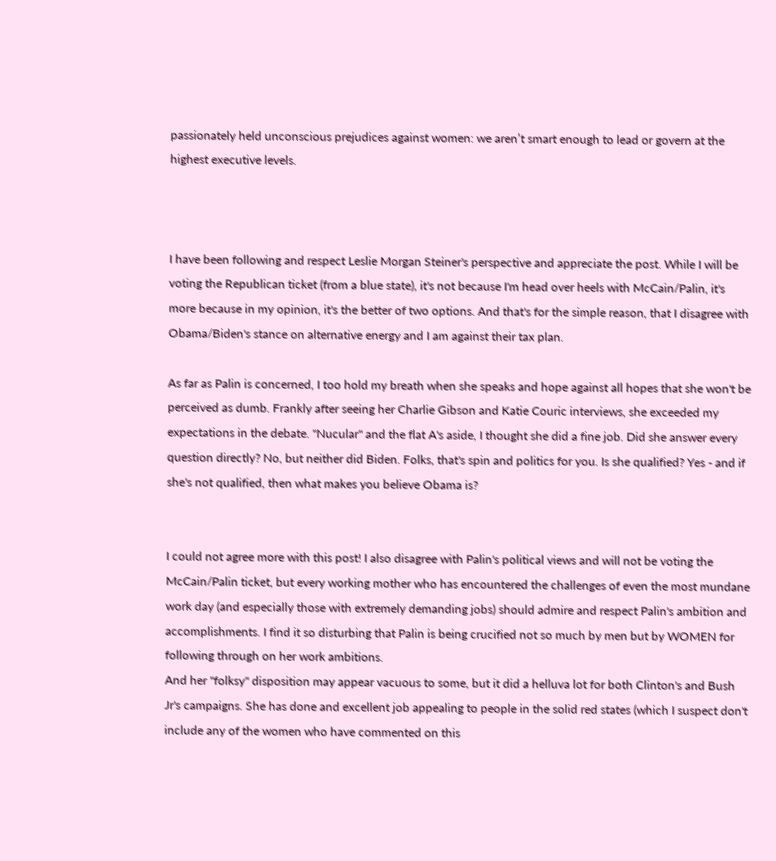passionately held unconscious prejudices against women: we aren’t smart enough to lead or govern at the highest executive levels.



I have been following and respect Leslie Morgan Steiner's perspective and appreciate the post. While I will be voting the Republican ticket (from a blue state), it's not because I'm head over heels with McCain/Palin, it's more because in my opinion, it's the better of two options. And that's for the simple reason, that I disagree with Obama/Biden's stance on alternative energy and I am against their tax plan.

As far as Palin is concerned, I too hold my breath when she speaks and hope against all hopes that she won't be perceived as dumb. Frankly after seeing her Charlie Gibson and Katie Couric interviews, she exceeded my expectations in the debate. "Nucular" and the flat A's aside, I thought she did a fine job. Did she answer every question directly? No, but neither did Biden. Folks, that's spin and politics for you. Is she qualified? Yes - and if she's not qualified, then what makes you believe Obama is?


I could not agree more with this post! I also disagree with Palin's political views and will not be voting the McCain/Palin ticket, but every working mother who has encountered the challenges of even the most mundane work day (and especially those with extremely demanding jobs) should admire and respect Palin's ambition and accomplishments. I find it so disturbing that Palin is being crucified not so much by men but by WOMEN for following through on her work ambitions.
And her "folksy" disposition may appear vacuous to some, but it did a helluva lot for both Clinton's and Bush Jr's campaigns. She has done and excellent job appealing to people in the solid red states (which I suspect don't include any of the women who have commented on this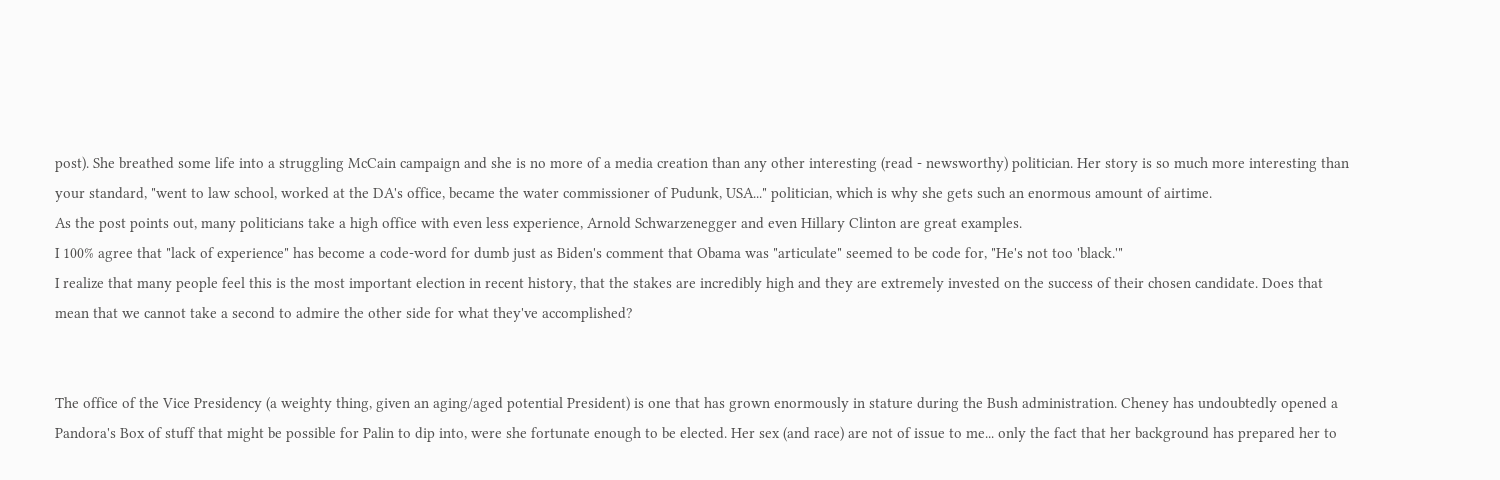post). She breathed some life into a struggling McCain campaign and she is no more of a media creation than any other interesting (read - newsworthy) politician. Her story is so much more interesting than your standard, "went to law school, worked at the DA's office, became the water commissioner of Pudunk, USA..." politician, which is why she gets such an enormous amount of airtime.
As the post points out, many politicians take a high office with even less experience, Arnold Schwarzenegger and even Hillary Clinton are great examples.
I 100% agree that "lack of experience" has become a code-word for dumb just as Biden's comment that Obama was "articulate" seemed to be code for, "He's not too 'black.'"
I realize that many people feel this is the most important election in recent history, that the stakes are incredibly high and they are extremely invested on the success of their chosen candidate. Does that mean that we cannot take a second to admire the other side for what they've accomplished?


The office of the Vice Presidency (a weighty thing, given an aging/aged potential President) is one that has grown enormously in stature during the Bush administration. Cheney has undoubtedly opened a Pandora's Box of stuff that might be possible for Palin to dip into, were she fortunate enough to be elected. Her sex (and race) are not of issue to me... only the fact that her background has prepared her to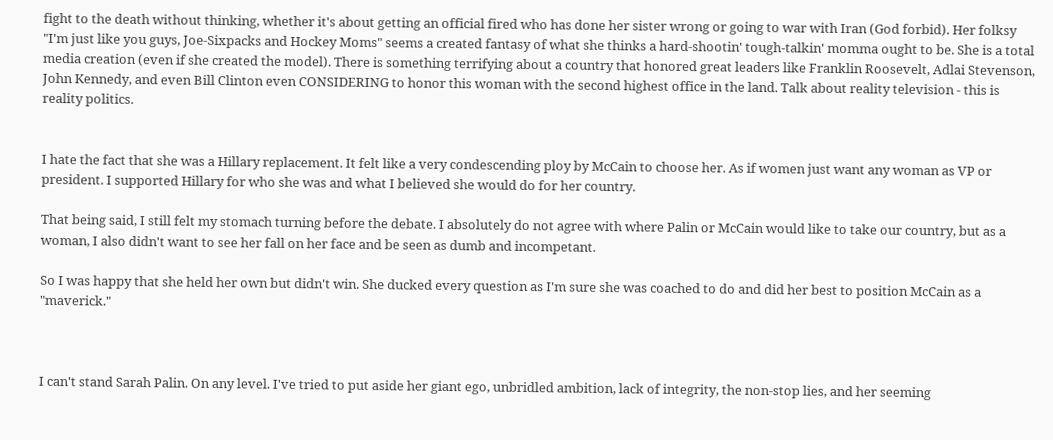fight to the death without thinking, whether it's about getting an official fired who has done her sister wrong or going to war with Iran (God forbid). Her folksy "I'm just like you guys, Joe-Sixpacks and Hockey Moms" seems a created fantasy of what she thinks a hard-shootin' tough-talkin' momma ought to be. She is a total media creation (even if she created the model). There is something terrifying about a country that honored great leaders like Franklin Roosevelt, Adlai Stevenson, John Kennedy, and even Bill Clinton even CONSIDERING to honor this woman with the second highest office in the land. Talk about reality television - this is reality politics.


I hate the fact that she was a Hillary replacement. It felt like a very condescending ploy by McCain to choose her. As if women just want any woman as VP or president. I supported Hillary for who she was and what I believed she would do for her country.

That being said, I still felt my stomach turning before the debate. I absolutely do not agree with where Palin or McCain would like to take our country, but as a woman, I also didn't want to see her fall on her face and be seen as dumb and incompetant.

So I was happy that she held her own but didn't win. She ducked every question as I'm sure she was coached to do and did her best to position McCain as a "maverick."



I can't stand Sarah Palin. On any level. I've tried to put aside her giant ego, unbridled ambition, lack of integrity, the non-stop lies, and her seeming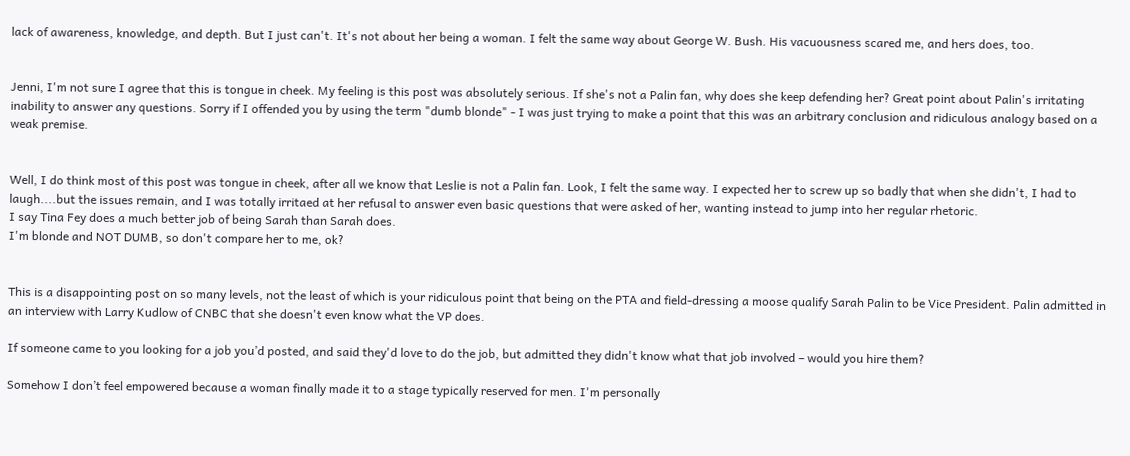lack of awareness, knowledge, and depth. But I just can't. It's not about her being a woman. I felt the same way about George W. Bush. His vacuousness scared me, and hers does, too.


Jenni, I'm not sure I agree that this is tongue in cheek. My feeling is this post was absolutely serious. If she's not a Palin fan, why does she keep defending her? Great point about Palin's irritating inability to answer any questions. Sorry if I offended you by using the term "dumb blonde" - I was just trying to make a point that this was an arbitrary conclusion and ridiculous analogy based on a weak premise.


Well, I do think most of this post was tongue in cheek, after all we know that Leslie is not a Palin fan. Look, I felt the same way. I expected her to screw up so badly that when she didn't, I had to laugh....but the issues remain, and I was totally irritaed at her refusal to answer even basic questions that were asked of her, wanting instead to jump into her regular rhetoric.
I say Tina Fey does a much better job of being Sarah than Sarah does.
I'm blonde and NOT DUMB, so don't compare her to me, ok?


This is a disappointing post on so many levels, not the least of which is your ridiculous point that being on the PTA and field-dressing a moose qualify Sarah Palin to be Vice President. Palin admitted in an interview with Larry Kudlow of CNBC that she doesn't even know what the VP does.

If someone came to you looking for a job you’d posted, and said they'd love to do the job, but admitted they didn't know what that job involved – would you hire them?

Somehow I don’t feel empowered because a woman finally made it to a stage typically reserved for men. I'm personally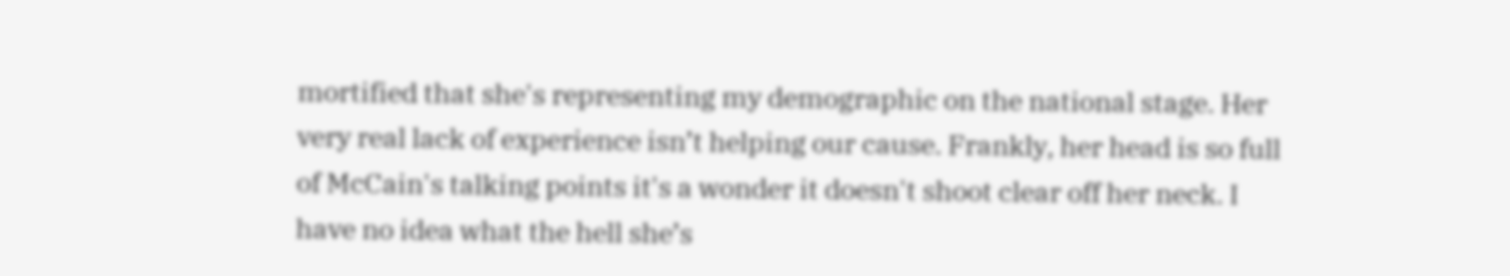mortified that she's representing my demographic on the national stage. Her very real lack of experience isn’t helping our cause. Frankly, her head is so full of McCain's talking points it's a wonder it doesn't shoot clear off her neck. I have no idea what the hell she’s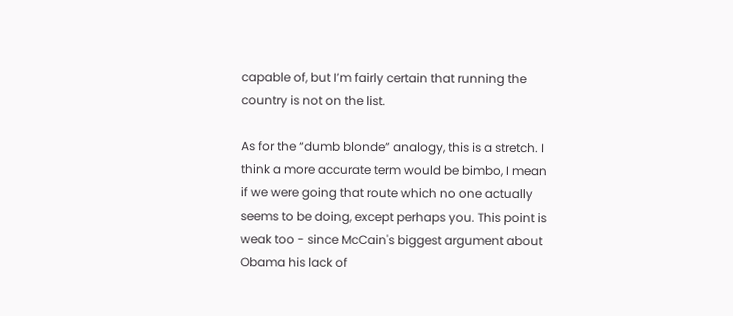capable of, but I’m fairly certain that running the country is not on the list.

As for the “dumb blonde” analogy, this is a stretch. I think a more accurate term would be bimbo, I mean if we were going that route which no one actually seems to be doing, except perhaps you. This point is weak too - since McCain's biggest argument about Obama his lack of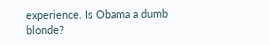experience. Is Obama a dumb blonde?